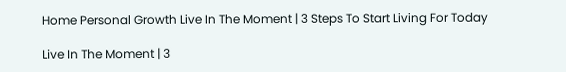Home Personal Growth Live In The Moment | 3 Steps To Start Living For Today

Live In The Moment | 3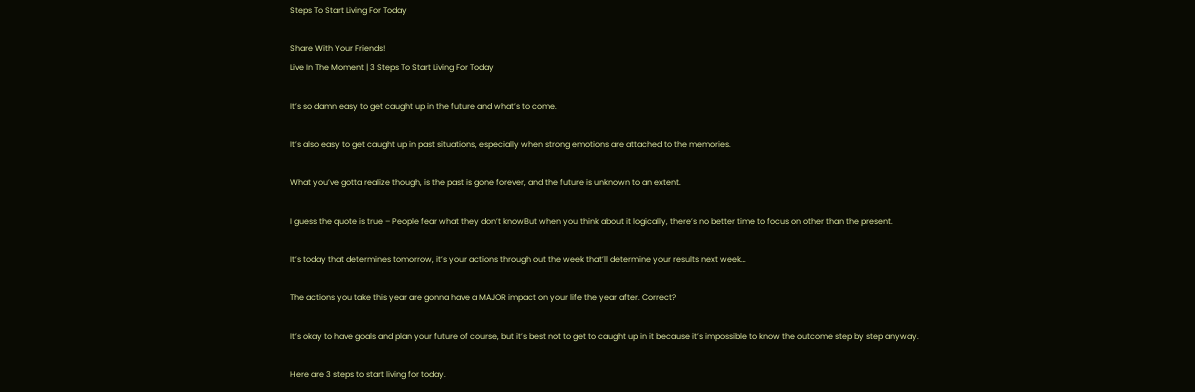Steps To Start Living For Today

Share With Your Friends!
Live In The Moment | 3 Steps To Start Living For Today

It’s so damn easy to get caught up in the future and what’s to come.

It’s also easy to get caught up in past situations, especially when strong emotions are attached to the memories.

What you’ve gotta realize though, is the past is gone forever, and the future is unknown to an extent.

I guess the quote is true – People fear what they don’t knowBut when you think about it logically, there’s no better time to focus on other than the present.

It’s today that determines tomorrow, it’s your actions through out the week that’ll determine your results next week…

The actions you take this year are gonna have a MAJOR impact on your life the year after. Correct?

It’s okay to have goals and plan your future of course, but it’s best not to get to caught up in it because it’s impossible to know the outcome step by step anyway.

Here are 3 steps to start living for today.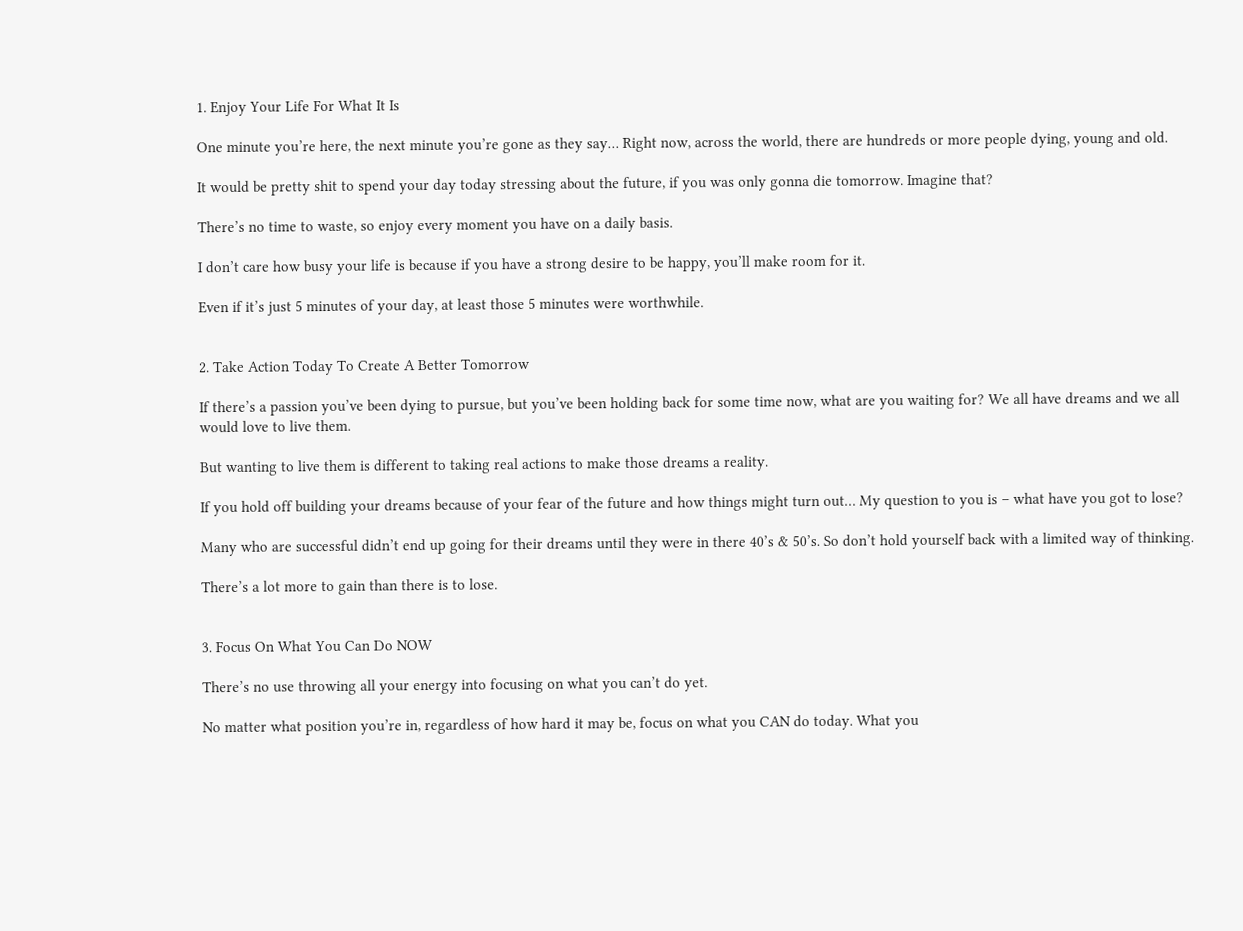1. Enjoy Your Life For What It Is

One minute you’re here, the next minute you’re gone as they say… Right now, across the world, there are hundreds or more people dying, young and old.

It would be pretty shit to spend your day today stressing about the future, if you was only gonna die tomorrow. Imagine that?

There’s no time to waste, so enjoy every moment you have on a daily basis.

I don’t care how busy your life is because if you have a strong desire to be happy, you’ll make room for it.

Even if it’s just 5 minutes of your day, at least those 5 minutes were worthwhile.


2. Take Action Today To Create A Better Tomorrow

If there’s a passion you’ve been dying to pursue, but you’ve been holding back for some time now, what are you waiting for? We all have dreams and we all would love to live them.

But wanting to live them is different to taking real actions to make those dreams a reality.

If you hold off building your dreams because of your fear of the future and how things might turn out… My question to you is – what have you got to lose?

Many who are successful didn’t end up going for their dreams until they were in there 40’s & 50’s. So don’t hold yourself back with a limited way of thinking.

There’s a lot more to gain than there is to lose.


3. Focus On What You Can Do NOW

There’s no use throwing all your energy into focusing on what you can’t do yet.

No matter what position you’re in, regardless of how hard it may be, focus on what you CAN do today. What you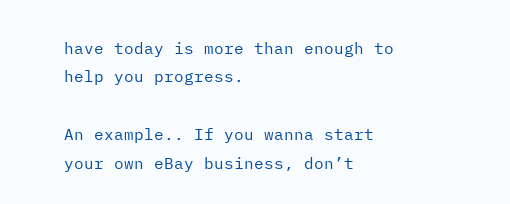have today is more than enough to help you progress.

An example.. If you wanna start your own eBay business, don’t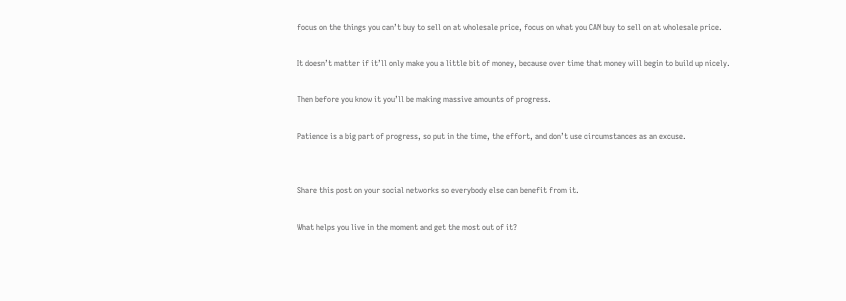focus on the things you can’t buy to sell on at wholesale price, focus on what you CAN buy to sell on at wholesale price.

It doesn’t matter if it’ll only make you a little bit of money, because over time that money will begin to build up nicely.

Then before you know it you’ll be making massive amounts of progress.

Patience is a big part of progress, so put in the time, the effort, and don’t use circumstances as an excuse.


Share this post on your social networks so everybody else can benefit from it.

What helps you live in the moment and get the most out of it?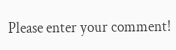Please enter your comment!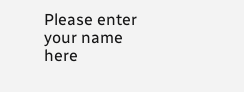Please enter your name here